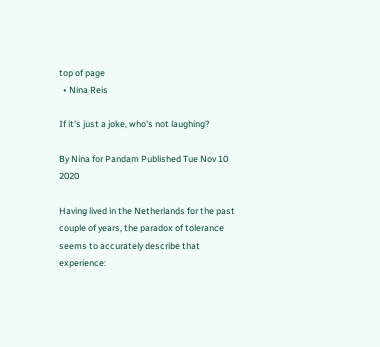top of page
  • Nina Reis

If it's just a joke, who's not laughing?

By Nina for Pandam Published Tue Nov 10 2020

Having lived in the Netherlands for the past couple of years, the paradox of tolerance seems to accurately describe that experience: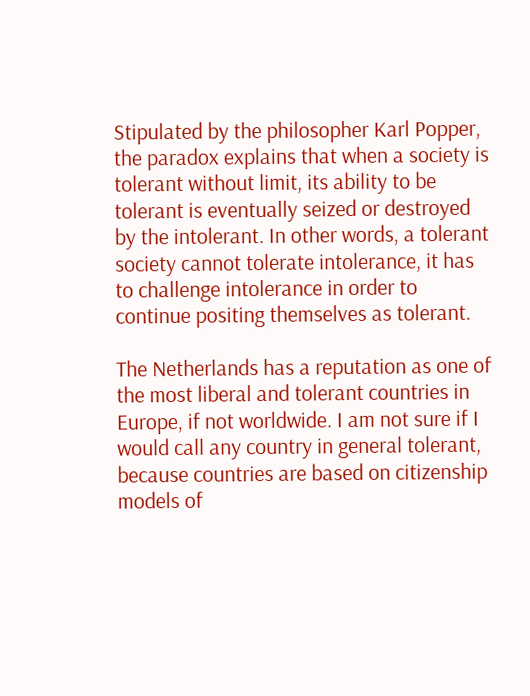Stipulated by the philosopher Karl Popper, the paradox explains that when a society is tolerant without limit, its ability to be tolerant is eventually seized or destroyed by the intolerant. In other words, a tolerant society cannot tolerate intolerance, it has to challenge intolerance in order to continue positing themselves as tolerant.

The Netherlands has a reputation as one of the most liberal and tolerant countries in Europe, if not worldwide. I am not sure if I would call any country in general tolerant, because countries are based on citizenship models of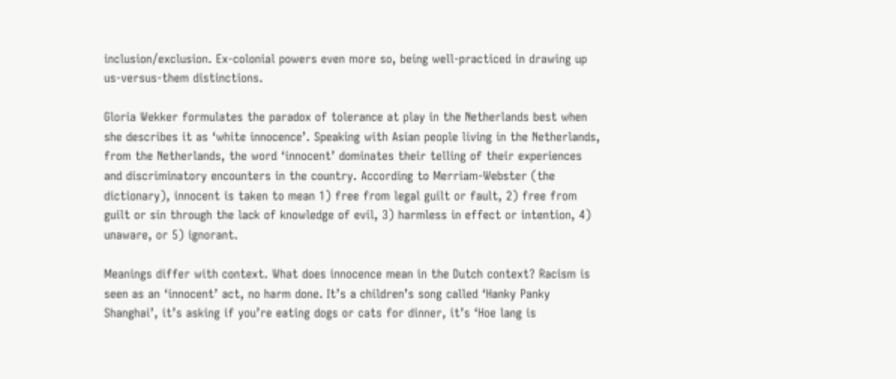inclusion/exclusion. Ex-colonial powers even more so, being well-practiced in drawing up us-versus-them distinctions.

Gloria Wekker formulates the paradox of tolerance at play in the Netherlands best when she describes it as ‘white innocence’. Speaking with Asian people living in the Netherlands, from the Netherlands, the word ‘innocent’ dominates their telling of their experiences and discriminatory encounters in the country. According to Merriam-Webster (the dictionary), innocent is taken to mean 1) free from legal guilt or fault, 2) free from guilt or sin through the lack of knowledge of evil, 3) harmless in effect or intention, 4) unaware, or 5) ignorant.

Meanings differ with context. What does innocence mean in the Dutch context? Racism is seen as an ‘innocent’ act, no harm done. It’s a children’s song called ‘Hanky Panky Shanghai’, it’s asking if you’re eating dogs or cats for dinner, it’s ‘Hoe lang is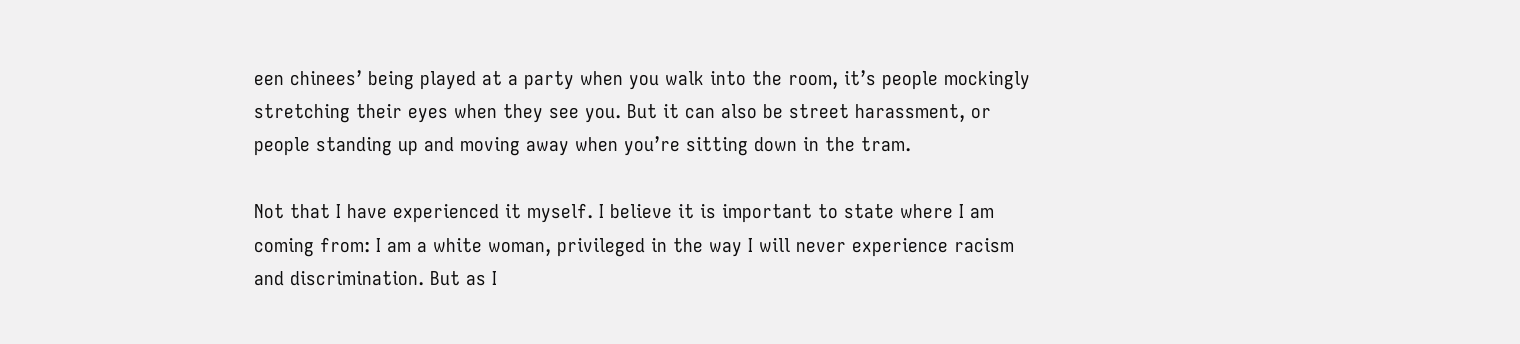een chinees’ being played at a party when you walk into the room, it’s people mockingly stretching their eyes when they see you. But it can also be street harassment, or people standing up and moving away when you’re sitting down in the tram.

Not that I have experienced it myself. I believe it is important to state where I am coming from: I am a white woman, privileged in the way I will never experience racism and discrimination. But as I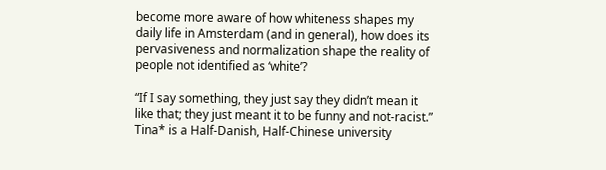become more aware of how whiteness shapes my daily life in Amsterdam (and in general), how does its pervasiveness and normalization shape the reality of people not identified as ‘white’?

“If I say something, they just say they didn’t mean it like that; they just meant it to be funny and not-racist.” Tina* is a Half-Danish, Half-Chinese university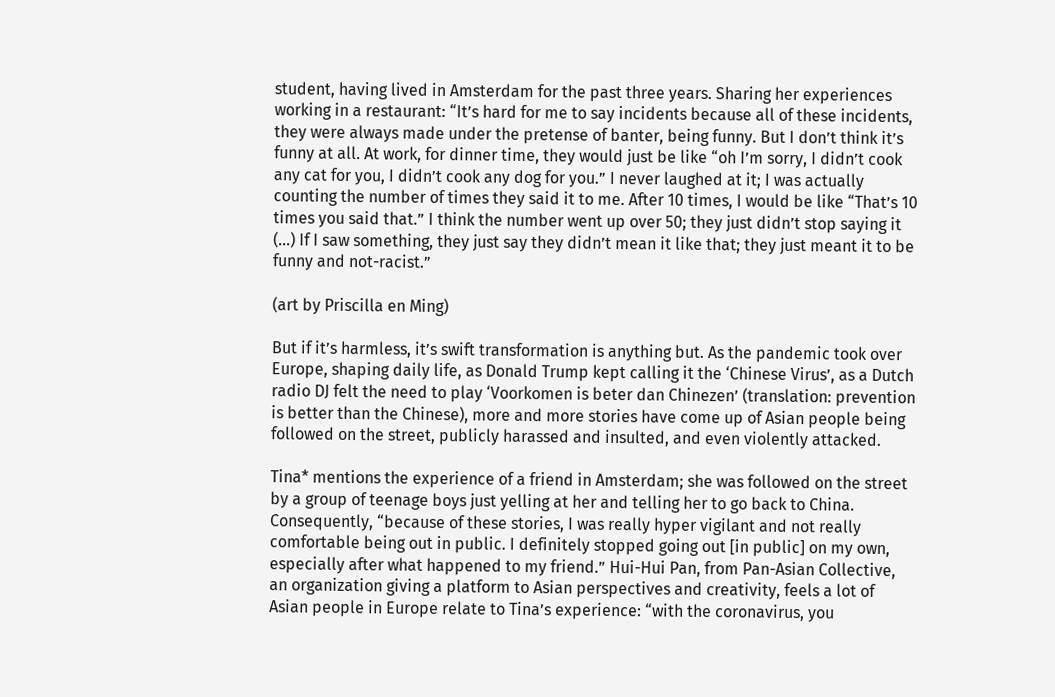student, having lived in Amsterdam for the past three years. Sharing her experiences working in a restaurant: “It’s hard for me to say incidents because all of these incidents, they were always made under the pretense of banter, being funny. But I don’t think it’s funny at all. At work, for dinner time, they would just be like “oh I’m sorry, I didn’t cook any cat for you, I didn’t cook any dog for you.” I never laughed at it; I was actually counting the number of times they said it to me. After 10 times, I would be like “That’s 10 times you said that.” I think the number went up over 50; they just didn’t stop saying it (…) If I saw something, they just say they didn’t mean it like that; they just meant it to be funny and not-racist.”

(art by Priscilla en Ming)

But if it’s harmless, it’s swift transformation is anything but. As the pandemic took over Europe, shaping daily life, as Donald Trump kept calling it the ‘Chinese Virus’, as a Dutch radio DJ felt the need to play ‘Voorkomen is beter dan Chinezen’ (translation: prevention is better than the Chinese), more and more stories have come up of Asian people being followed on the street, publicly harassed and insulted, and even violently attacked.

Tina* mentions the experience of a friend in Amsterdam; she was followed on the street by a group of teenage boys just yelling at her and telling her to go back to China. Consequently, “because of these stories, I was really hyper vigilant and not really comfortable being out in public. I definitely stopped going out [in public] on my own, especially after what happened to my friend.” Hui-Hui Pan, from Pan-Asian Collective, an organization giving a platform to Asian perspectives and creativity, feels a lot of Asian people in Europe relate to Tina’s experience: “with the coronavirus, you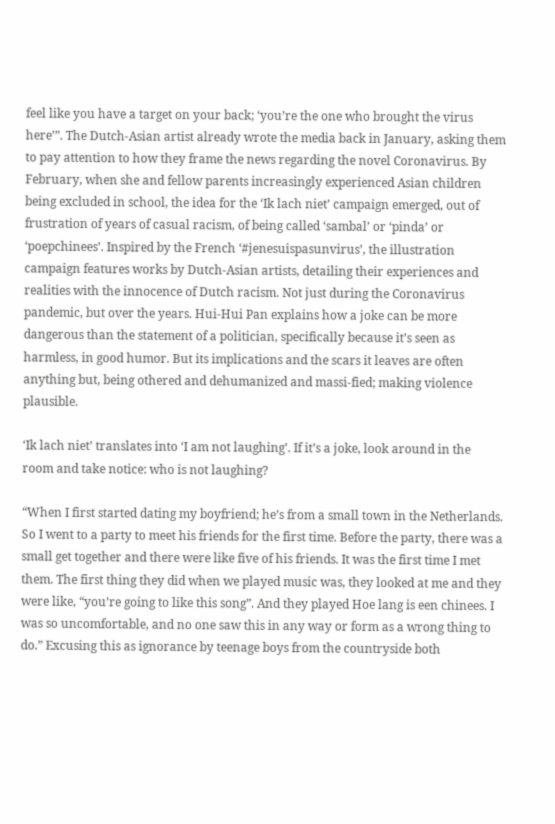feel like you have a target on your back; ‘you’re the one who brought the virus here’”. The Dutch-Asian artist already wrote the media back in January, asking them to pay attention to how they frame the news regarding the novel Coronavirus. By February, when she and fellow parents increasingly experienced Asian children being excluded in school, the idea for the ‘Ik lach niet’ campaign emerged, out of frustration of years of casual racism, of being called ‘sambal’ or ‘pinda’ or ‘poepchinees’. Inspired by the French ‘#jenesuispasunvirus’, the illustration campaign features works by Dutch-Asian artists, detailing their experiences and realities with the innocence of Dutch racism. Not just during the Coronavirus pandemic, but over the years. Hui-Hui Pan explains how a joke can be more dangerous than the statement of a politician, specifically because it’s seen as harmless, in good humor. But its implications and the scars it leaves are often anything but, being othered and dehumanized and massi-fied; making violence plausible.

‘Ik lach niet’ translates into ‘I am not laughing’. If it’s a joke, look around in the room and take notice: who is not laughing?

“When I first started dating my boyfriend; he’s from a small town in the Netherlands. So I went to a party to meet his friends for the first time. Before the party, there was a small get together and there were like five of his friends. It was the first time I met them. The first thing they did when we played music was, they looked at me and they were like, “you’re going to like this song”. And they played Hoe lang is een chinees. I was so uncomfortable, and no one saw this in any way or form as a wrong thing to do.” Excusing this as ignorance by teenage boys from the countryside both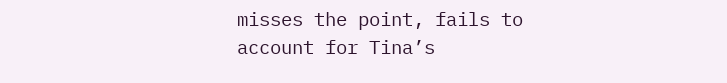misses the point, fails to account for Tina’s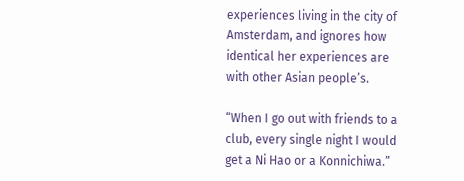experiences living in the city of Amsterdam, and ignores how identical her experiences are with other Asian people’s.

“When I go out with friends to a club, every single night I would get a Ni Hao or a Konnichiwa.”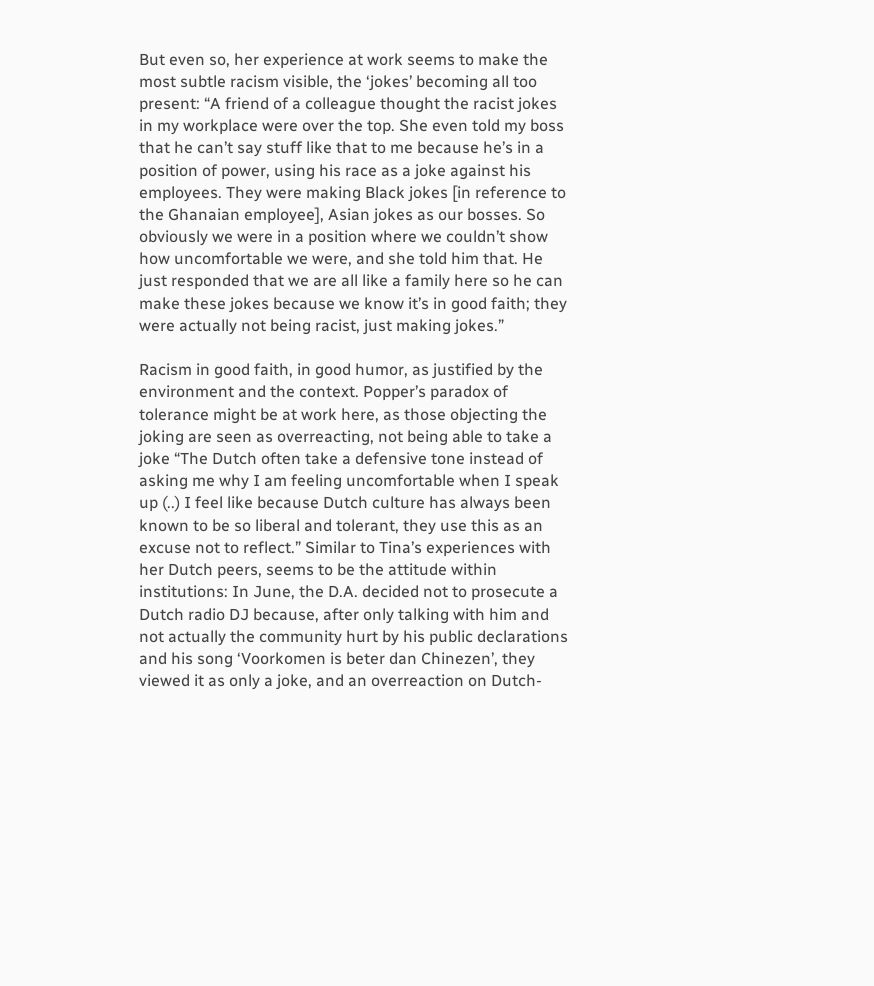But even so, her experience at work seems to make the most subtle racism visible, the ‘jokes’ becoming all too present: “A friend of a colleague thought the racist jokes in my workplace were over the top. She even told my boss that he can’t say stuff like that to me because he’s in a position of power, using his race as a joke against his employees. They were making Black jokes [in reference to the Ghanaian employee], Asian jokes as our bosses. So obviously we were in a position where we couldn’t show how uncomfortable we were, and she told him that. He just responded that we are all like a family here so he can make these jokes because we know it’s in good faith; they were actually not being racist, just making jokes.”

Racism in good faith, in good humor, as justified by the environment and the context. Popper’s paradox of tolerance might be at work here, as those objecting the joking are seen as overreacting, not being able to take a joke “The Dutch often take a defensive tone instead of asking me why I am feeling uncomfortable when I speak up (..) I feel like because Dutch culture has always been known to be so liberal and tolerant, they use this as an excuse not to reflect.” Similar to Tina’s experiences with her Dutch peers, seems to be the attitude within institutions: In June, the D.A. decided not to prosecute a Dutch radio DJ because, after only talking with him and not actually the community hurt by his public declarations and his song ‘Voorkomen is beter dan Chinezen’, they viewed it as only a joke, and an overreaction on Dutch-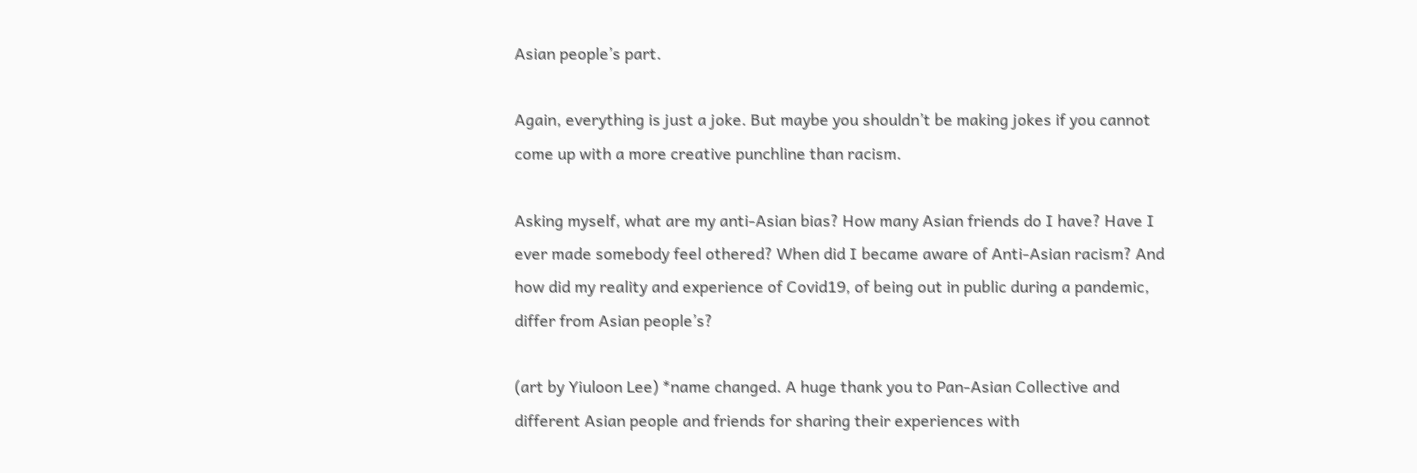Asian people’s part.

Again, everything is just a joke. But maybe you shouldn’t be making jokes if you cannot come up with a more creative punchline than racism.

Asking myself, what are my anti-Asian bias? How many Asian friends do I have? Have I ever made somebody feel othered? When did I became aware of Anti-Asian racism? And how did my reality and experience of Covid19, of being out in public during a pandemic, differ from Asian people’s?

(art by Yiuloon Lee) *name changed. A huge thank you to Pan-Asian Collective and different Asian people and friends for sharing their experiences with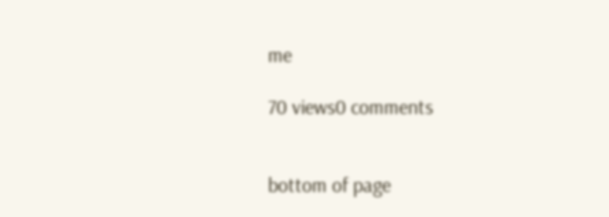me

70 views0 comments


bottom of page